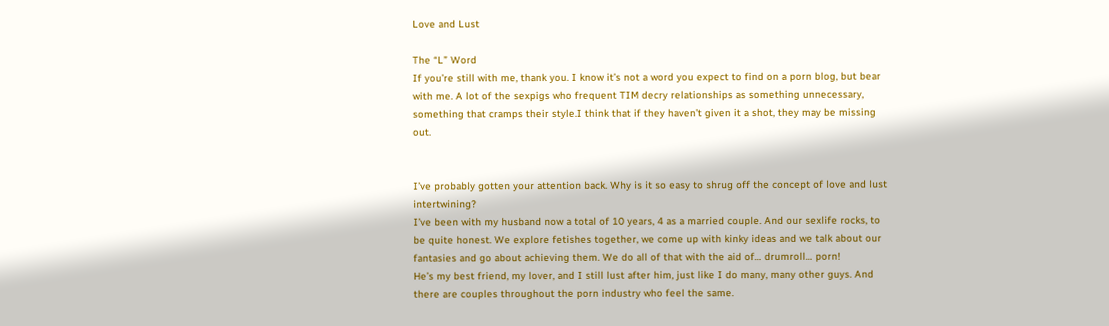Love and Lust

The “L” Word
If you’re still with me, thank you. I know it’s not a word you expect to find on a porn blog, but bear with me. A lot of the sexpigs who frequent TIM decry relationships as something unnecessary, something that cramps their style.I think that if they haven’t given it a shot, they may be missing out.


I’ve probably gotten your attention back. Why is it so easy to shrug off the concept of love and lust intertwining?
I’ve been with my husband now a total of 10 years, 4 as a married couple. And our sexlife rocks, to be quite honest. We explore fetishes together, we come up with kinky ideas and we talk about our fantasies and go about achieving them. We do all of that with the aid of… drumroll… porn!
He’s my best friend, my lover, and I still lust after him, just like I do many, many other guys. And there are couples throughout the porn industry who feel the same.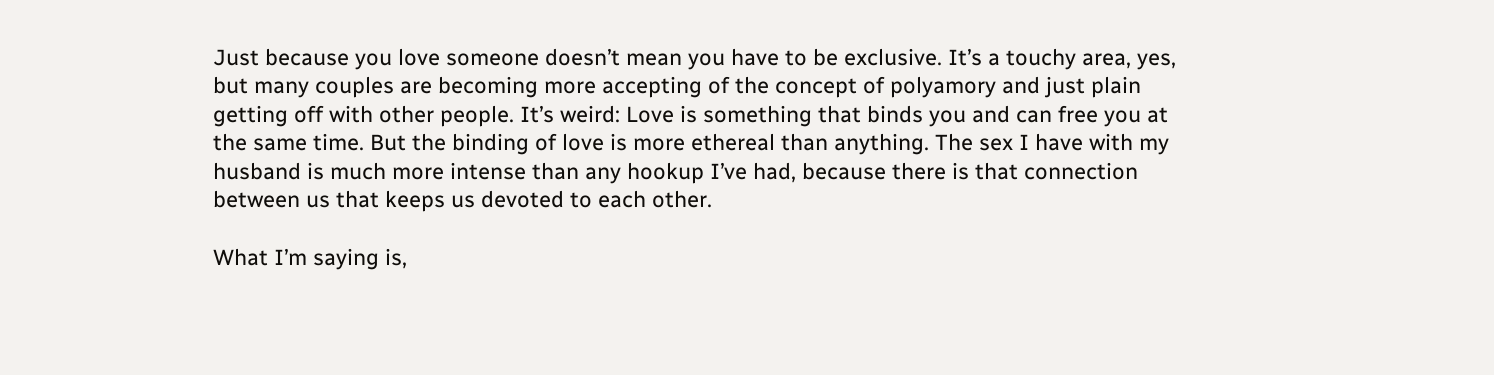Just because you love someone doesn’t mean you have to be exclusive. It’s a touchy area, yes, but many couples are becoming more accepting of the concept of polyamory and just plain getting off with other people. It’s weird: Love is something that binds you and can free you at the same time. But the binding of love is more ethereal than anything. The sex I have with my husband is much more intense than any hookup I’ve had, because there is that connection between us that keeps us devoted to each other.

What I’m saying is,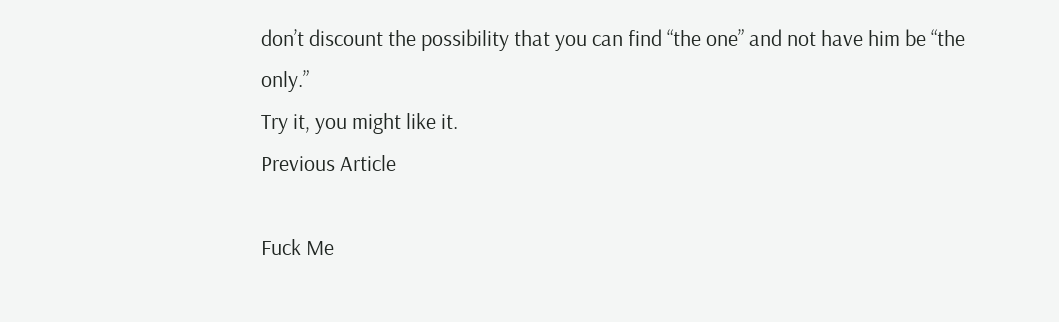don’t discount the possibility that you can find “the one” and not have him be “the only.”
Try it, you might like it.
Previous Article

Fuck Me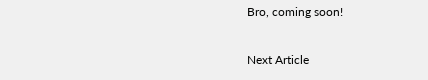Bro, coming soon!

Next Article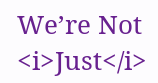We’re Not <i>Just</i>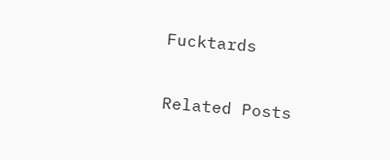Fucktards

Related Posts